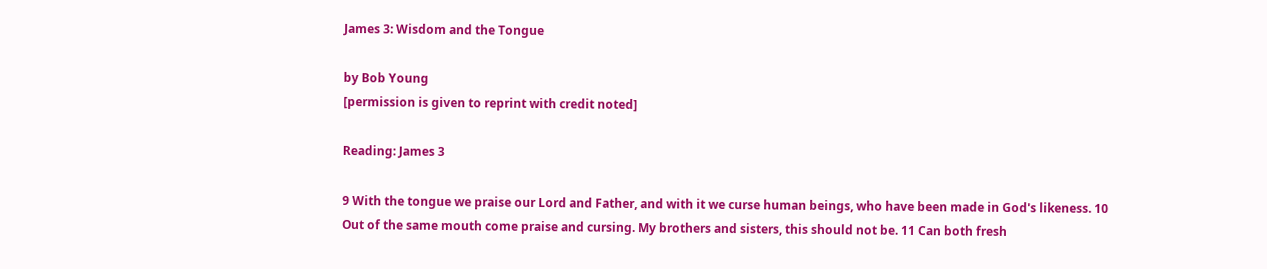James 3: Wisdom and the Tongue

by Bob Young
[permission is given to reprint with credit noted]

Reading: James 3

9 With the tongue we praise our Lord and Father, and with it we curse human beings, who have been made in God's likeness. 10 Out of the same mouth come praise and cursing. My brothers and sisters, this should not be. 11 Can both fresh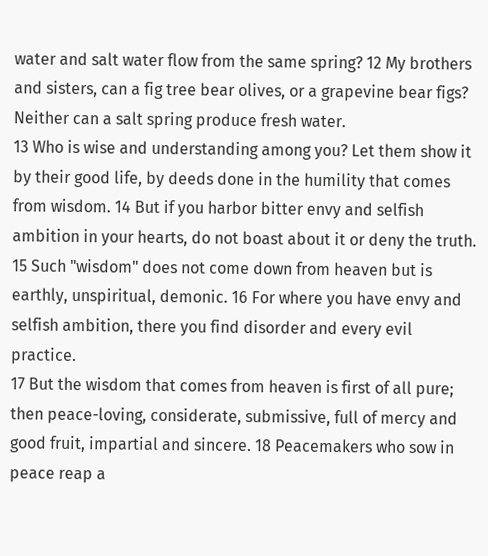water and salt water flow from the same spring? 12 My brothers and sisters, can a fig tree bear olives, or a grapevine bear figs? Neither can a salt spring produce fresh water.
13 Who is wise and understanding among you? Let them show it by their good life, by deeds done in the humility that comes from wisdom. 14 But if you harbor bitter envy and selfish ambition in your hearts, do not boast about it or deny the truth. 15 Such "wisdom" does not come down from heaven but is earthly, unspiritual, demonic. 16 For where you have envy and selfish ambition, there you find disorder and every evil practice.
17 But the wisdom that comes from heaven is first of all pure; then peace-loving, considerate, submissive, full of mercy and good fruit, impartial and sincere. 18 Peacemakers who sow in peace reap a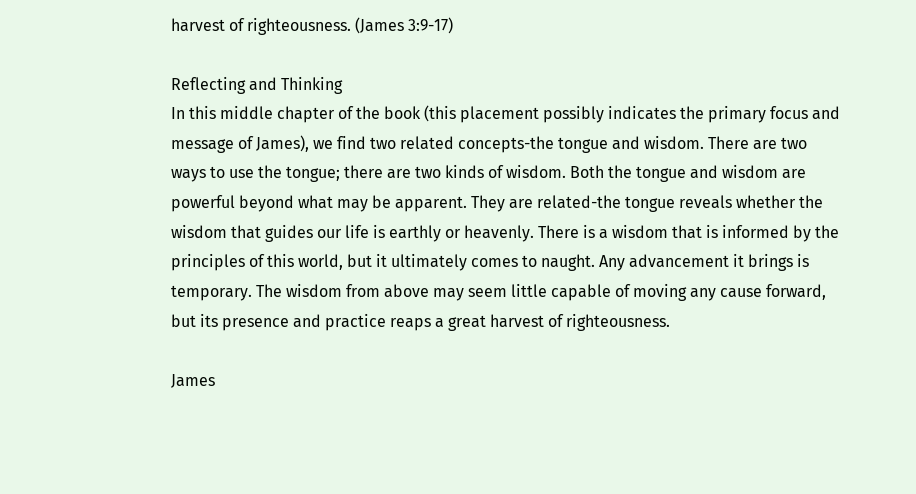harvest of righteousness. (James 3:9-17)

Reflecting and Thinking
In this middle chapter of the book (this placement possibly indicates the primary focus and message of James), we find two related concepts-the tongue and wisdom. There are two ways to use the tongue; there are two kinds of wisdom. Both the tongue and wisdom are powerful beyond what may be apparent. They are related-the tongue reveals whether the wisdom that guides our life is earthly or heavenly. There is a wisdom that is informed by the principles of this world, but it ultimately comes to naught. Any advancement it brings is temporary. The wisdom from above may seem little capable of moving any cause forward, but its presence and practice reaps a great harvest of righteousness.

James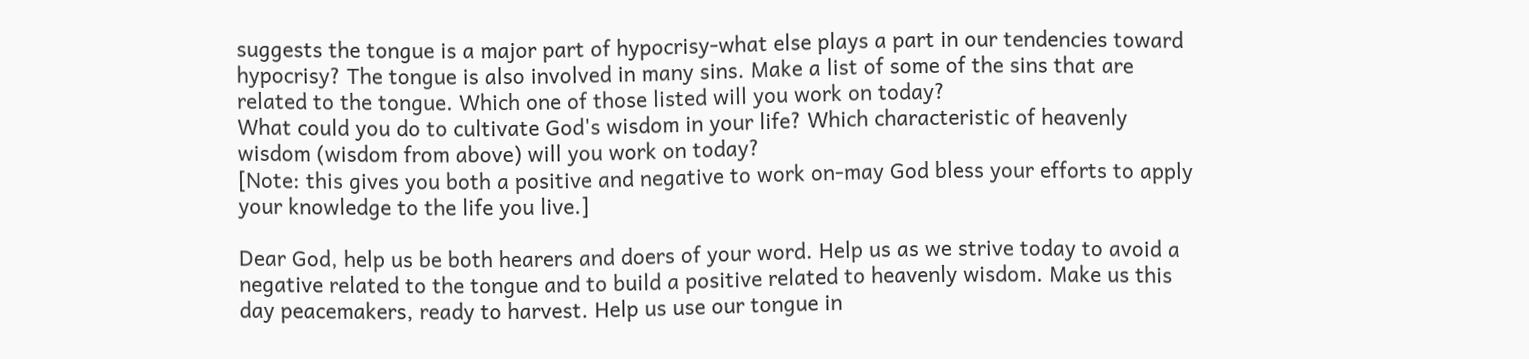suggests the tongue is a major part of hypocrisy-what else plays a part in our tendencies toward hypocrisy? The tongue is also involved in many sins. Make a list of some of the sins that are related to the tongue. Which one of those listed will you work on today?
What could you do to cultivate God's wisdom in your life? Which characteristic of heavenly wisdom (wisdom from above) will you work on today?
[Note: this gives you both a positive and negative to work on-may God bless your efforts to apply your knowledge to the life you live.]

Dear God, help us be both hearers and doers of your word. Help us as we strive today to avoid a negative related to the tongue and to build a positive related to heavenly wisdom. Make us this day peacemakers, ready to harvest. Help us use our tongue in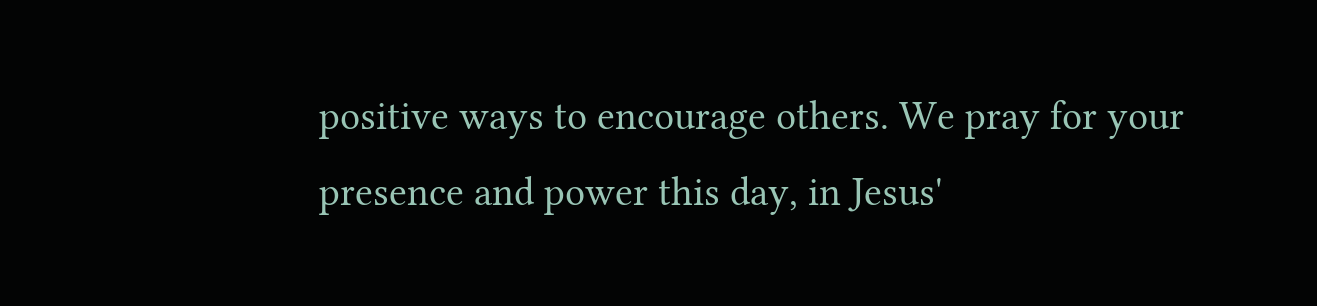positive ways to encourage others. We pray for your presence and power this day, in Jesus'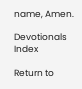name, Amen.

Devotionals Index

Return to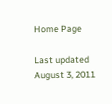Home Page

Last updated August 3, 2011